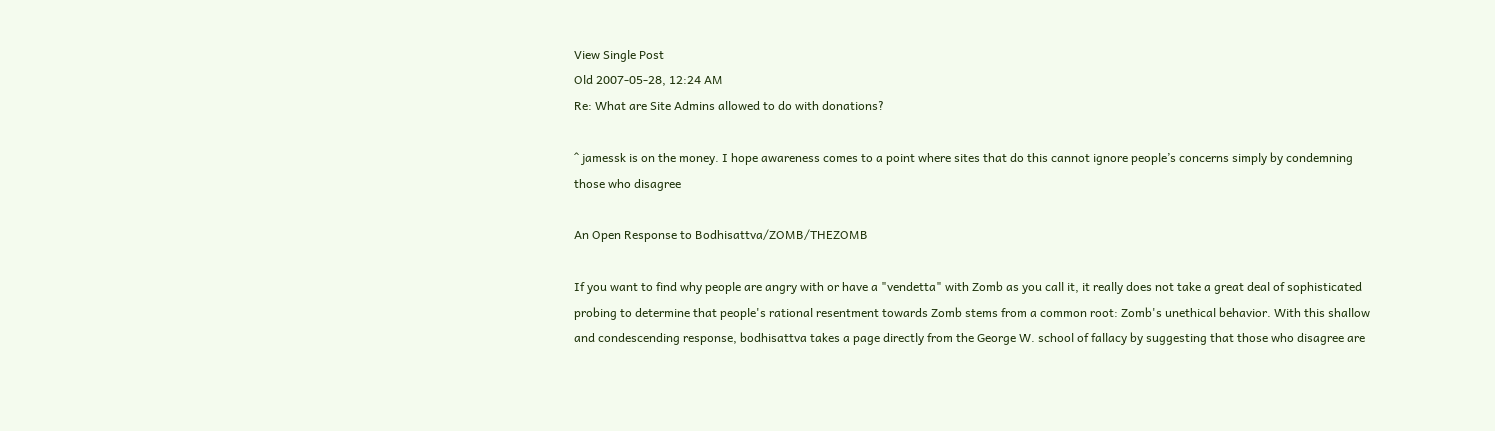View Single Post
Old 2007-05-28, 12:24 AM
Re: What are Site Admins allowed to do with donations?

^ jamessk is on the money. I hope awareness comes to a point where sites that do this cannot ignore people’s concerns simply by condemning those who disagree

An Open Response to Bodhisattva/ZOMB/THEZOMB

If you want to find why people are angry with or have a "vendetta" with Zomb as you call it, it really does not take a great deal of sophisticated probing to determine that people's rational resentment towards Zomb stems from a common root: Zomb's unethical behavior. With this shallow and condescending response, bodhisattva takes a page directly from the George W. school of fallacy by suggesting that those who disagree are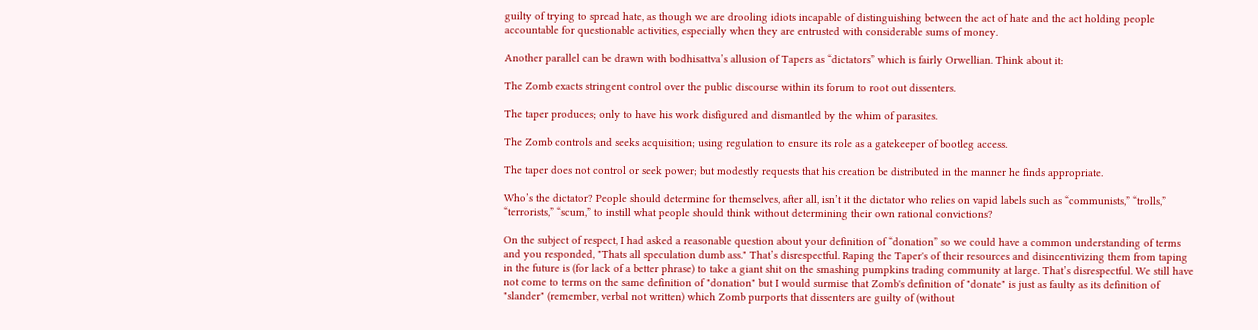guilty of trying to spread hate, as though we are drooling idiots incapable of distinguishing between the act of hate and the act holding people accountable for questionable activities, especially when they are entrusted with considerable sums of money.

Another parallel can be drawn with bodhisattva’s allusion of Tapers as “dictators” which is fairly Orwellian. Think about it:

The Zomb exacts stringent control over the public discourse within its forum to root out dissenters.

The taper produces; only to have his work disfigured and dismantled by the whim of parasites.

The Zomb controls and seeks acquisition; using regulation to ensure its role as a gatekeeper of bootleg access.

The taper does not control or seek power; but modestly requests that his creation be distributed in the manner he finds appropriate.

Who’s the dictator? People should determine for themselves, after all, isn’t it the dictator who relies on vapid labels such as “communists,” “trolls,” “terrorists,” “scum,” to instill what people should think without determining their own rational convictions?

On the subject of respect, I had asked a reasonable question about your definition of “donation” so we could have a common understanding of terms and you responded, "Thats all speculation dumb ass." That’s disrespectful. Raping the Taper's of their resources and disincentivizing them from taping in the future is (for lack of a better phrase) to take a giant shit on the smashing pumpkins trading community at large. That’s disrespectful. We still have not come to terms on the same definition of "donation" but I would surmise that Zomb's definition of "donate" is just as faulty as its definition of "slander" (remember, verbal not written) which Zomb purports that dissenters are guilty of (without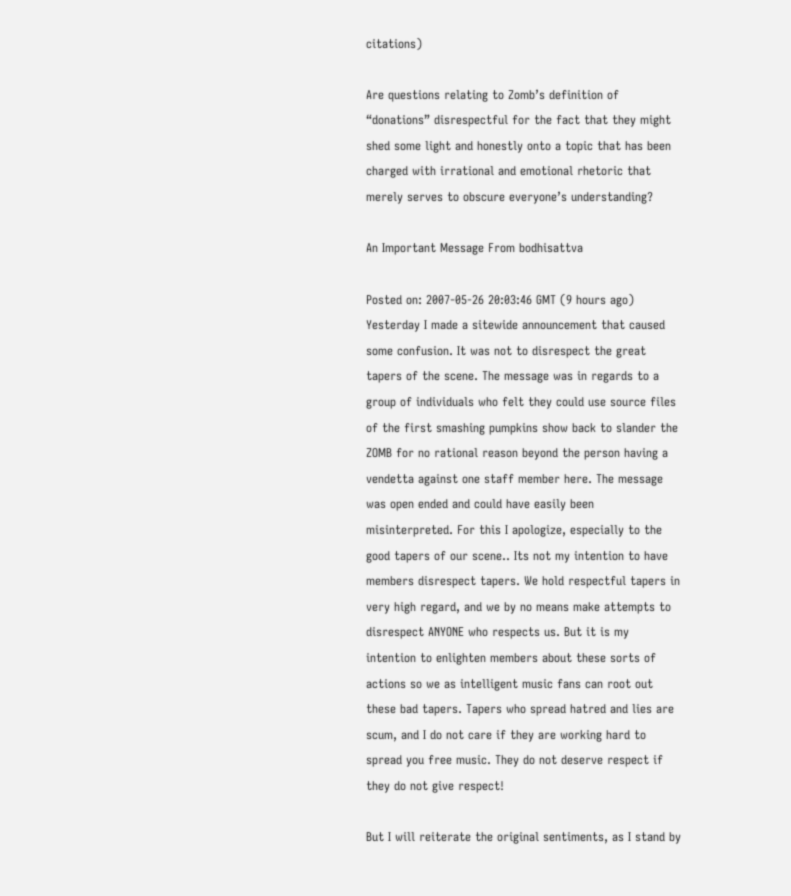citations)

Are questions relating to Zomb’s definition of “donations” disrespectful for the fact that they might shed some light and honestly onto a topic that has been charged with irrational and emotional rhetoric that merely serves to obscure everyone’s understanding?

An Important Message From bodhisattva

Posted on: 2007-05-26 20:03:46 GMT (9 hours ago)
Yesterday I made a sitewide announcement that caused some confusion. It was not to disrespect the great tapers of the scene. The message was in regards to a group of individuals who felt they could use source files of the first smashing pumpkins show back to slander the ZOMB for no rational reason beyond the person having a vendetta against one staff member here. The message was open ended and could have easily been misinterpreted. For this I apologize, especially to the good tapers of our scene.. Its not my intention to have members disrespect tapers. We hold respectful tapers in very high regard, and we by no means make attempts to disrespect ANYONE who respects us. But it is my intention to enlighten members about these sorts of actions so we as intelligent music fans can root out these bad tapers. Tapers who spread hatred and lies are scum, and I do not care if they are working hard to spread you free music. They do not deserve respect if they do not give respect!

But I will reiterate the original sentiments, as I stand by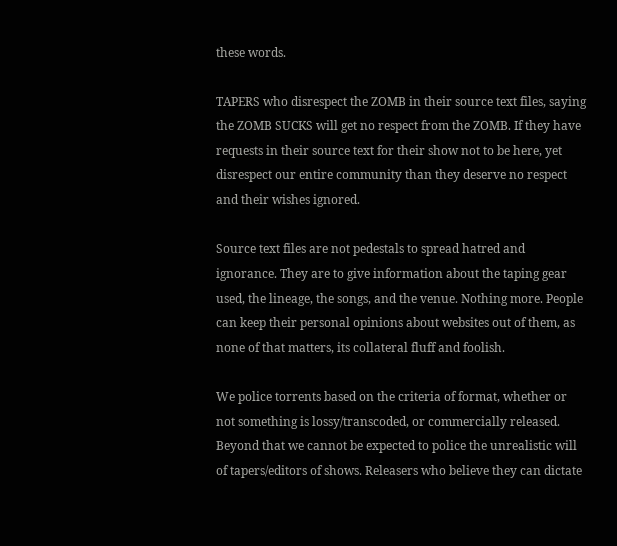these words.

TAPERS who disrespect the ZOMB in their source text files, saying the ZOMB SUCKS will get no respect from the ZOMB. If they have requests in their source text for their show not to be here, yet disrespect our entire community than they deserve no respect and their wishes ignored.

Source text files are not pedestals to spread hatred and ignorance. They are to give information about the taping gear used, the lineage, the songs, and the venue. Nothing more. People can keep their personal opinions about websites out of them, as none of that matters, its collateral fluff and foolish.

We police torrents based on the criteria of format, whether or not something is lossy/transcoded, or commercially released. Beyond that we cannot be expected to police the unrealistic will of tapers/editors of shows. Releasers who believe they can dictate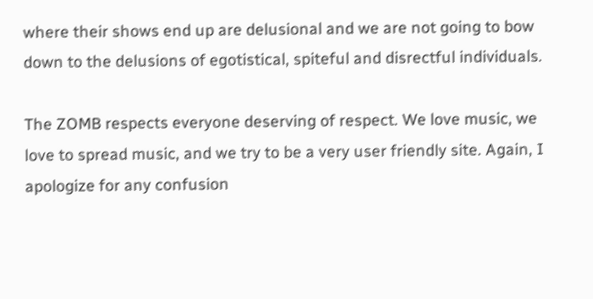where their shows end up are delusional and we are not going to bow down to the delusions of egotistical, spiteful and disrectful individuals.

The ZOMB respects everyone deserving of respect. We love music, we love to spread music, and we try to be a very user friendly site. Again, I apologize for any confusion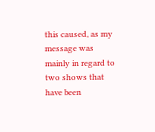this caused, as my message was mainly in regard to two shows that have been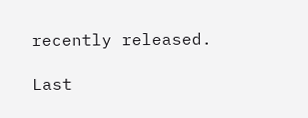recently released.

Last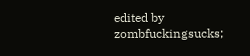edited by zombfuckingsucks;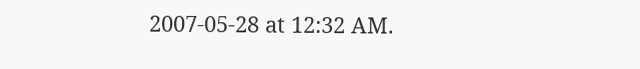2007-05-28 at 12:32 AM.